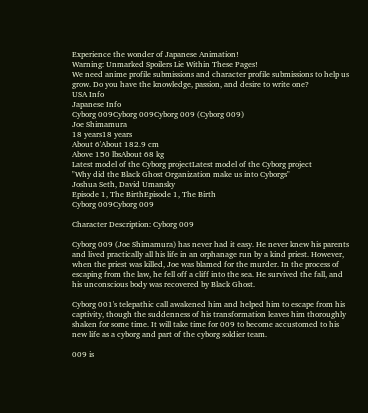Experience the wonder of Japanese Animation!
Warning: Unmarked Spoilers Lie Within These Pages!
We need anime profile submissions and character profile submissions to help us grow. Do you have the knowledge, passion, and desire to write one?
USA Info
Japanese Info
Cyborg 009Cyborg 009Cyborg 009 (Cyborg 009)
Joe Shimamura
18 years18 years
About 6'About 182.9 cm
Above 150 lbsAbout 68 kg
Latest model of the Cyborg projectLatest model of the Cyborg project
"Why did the Black Ghost Organization make us into Cyborgs"
Joshua Seth, David Umansky
Episode 1, The BirthEpisode 1, The Birth
Cyborg 009Cyborg 009

Character Description: Cyborg 009

Cyborg 009 (Joe Shimamura) has never had it easy. He never knew his parents and lived practically all his life in an orphanage run by a kind priest. However, when the priest was killed, Joe was blamed for the murder. In the process of escaping from the law, he fell off a cliff into the sea. He survived the fall, and his unconscious body was recovered by Black Ghost.

Cyborg 001's telepathic call awakened him and helped him to escape from his captivity, though the suddenness of his transformation leaves him thoroughly shaken for some time. It will take time for 009 to become accustomed to his new life as a cyborg and part of the cyborg soldier team.

009 is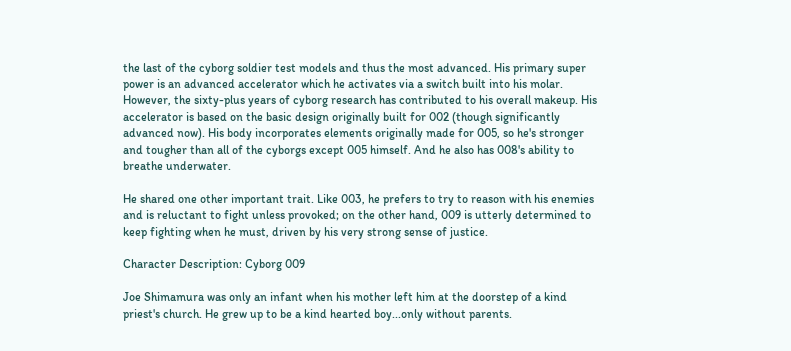the last of the cyborg soldier test models and thus the most advanced. His primary super power is an advanced accelerator which he activates via a switch built into his molar. However, the sixty-plus years of cyborg research has contributed to his overall makeup. His accelerator is based on the basic design originally built for 002 (though significantly advanced now). His body incorporates elements originally made for 005, so he's stronger and tougher than all of the cyborgs except 005 himself. And he also has 008's ability to breathe underwater.

He shared one other important trait. Like 003, he prefers to try to reason with his enemies and is reluctant to fight unless provoked; on the other hand, 009 is utterly determined to keep fighting when he must, driven by his very strong sense of justice.

Character Description: Cyborg 009

Joe Shimamura was only an infant when his mother left him at the doorstep of a kind priest's church. He grew up to be a kind hearted boy...only without parents.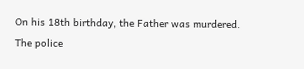On his 18th birthday, the Father was murdered. The police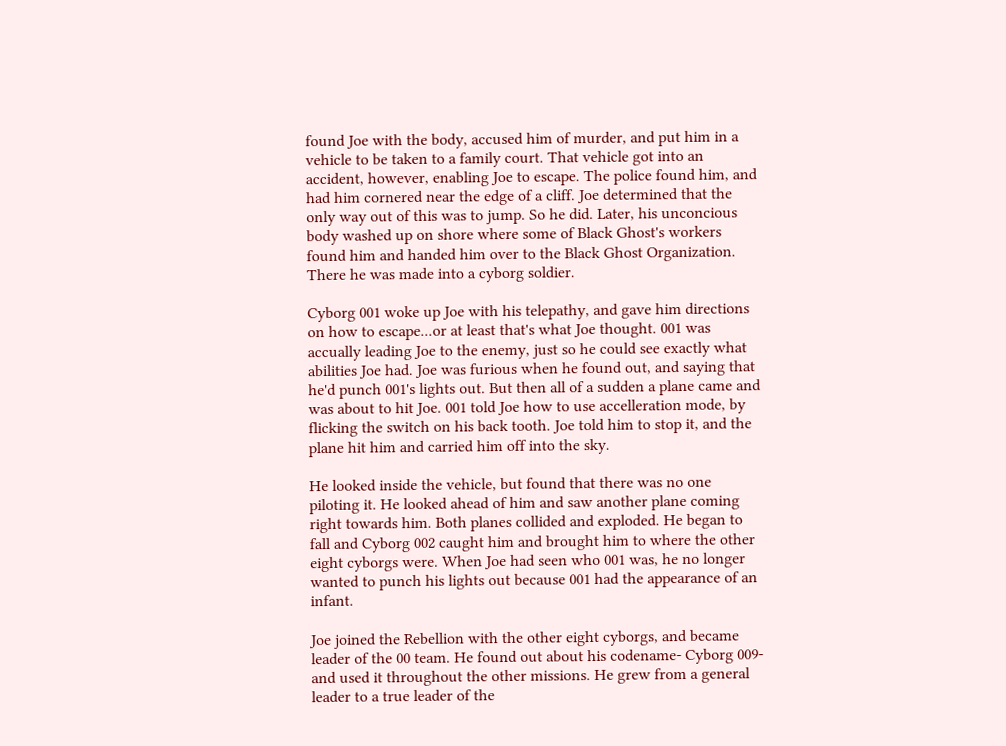found Joe with the body, accused him of murder, and put him in a vehicle to be taken to a family court. That vehicle got into an accident, however, enabling Joe to escape. The police found him, and had him cornered near the edge of a cliff. Joe determined that the only way out of this was to jump. So he did. Later, his unconcious body washed up on shore where some of Black Ghost's workers found him and handed him over to the Black Ghost Organization. There he was made into a cyborg soldier.

Cyborg 001 woke up Joe with his telepathy, and gave him directions on how to escape...or at least that's what Joe thought. 001 was accually leading Joe to the enemy, just so he could see exactly what abilities Joe had. Joe was furious when he found out, and saying that he'd punch 001's lights out. But then all of a sudden a plane came and was about to hit Joe. 001 told Joe how to use accelleration mode, by flicking the switch on his back tooth. Joe told him to stop it, and the plane hit him and carried him off into the sky.

He looked inside the vehicle, but found that there was no one piloting it. He looked ahead of him and saw another plane coming right towards him. Both planes collided and exploded. He began to fall and Cyborg 002 caught him and brought him to where the other eight cyborgs were. When Joe had seen who 001 was, he no longer wanted to punch his lights out because 001 had the appearance of an infant.

Joe joined the Rebellion with the other eight cyborgs, and became leader of the 00 team. He found out about his codename- Cyborg 009- and used it throughout the other missions. He grew from a general leader to a true leader of the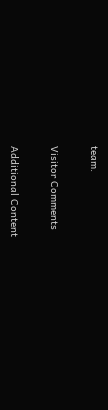team.

Visitor Comments

Additional Content